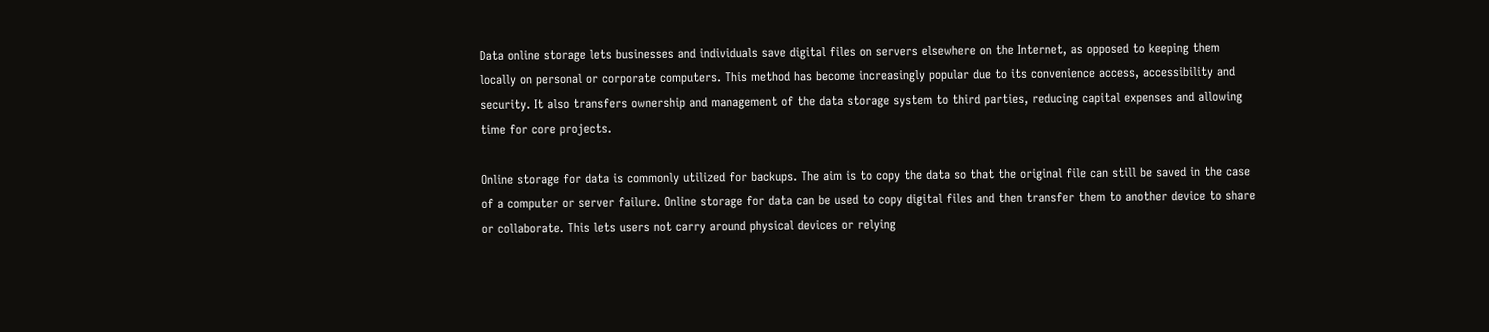Data online storage lets businesses and individuals save digital files on servers elsewhere on the Internet, as opposed to keeping them locally on personal or corporate computers. This method has become increasingly popular due to its convenience access, accessibility and security. It also transfers ownership and management of the data storage system to third parties, reducing capital expenses and allowing time for core projects.

Online storage for data is commonly utilized for backups. The aim is to copy the data so that the original file can still be saved in the case of a computer or server failure. Online storage for data can be used to copy digital files and then transfer them to another device to share or collaborate. This lets users not carry around physical devices or relying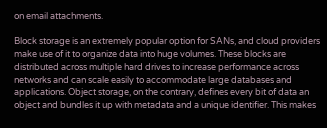on email attachments.

Block storage is an extremely popular option for SANs, and cloud providers make use of it to organize data into huge volumes. These blocks are distributed across multiple hard drives to increase performance across networks and can scale easily to accommodate large databases and applications. Object storage, on the contrary, defines every bit of data an object and bundles it up with metadata and a unique identifier. This makes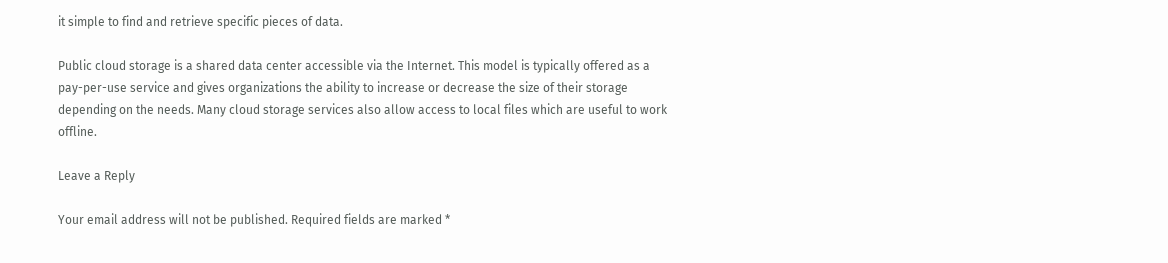it simple to find and retrieve specific pieces of data.

Public cloud storage is a shared data center accessible via the Internet. This model is typically offered as a pay-per-use service and gives organizations the ability to increase or decrease the size of their storage depending on the needs. Many cloud storage services also allow access to local files which are useful to work offline.

Leave a Reply

Your email address will not be published. Required fields are marked *